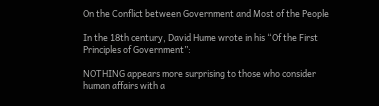On the Conflict between Government and Most of the People

In the 18th century, David Hume wrote in his “Of the First Principles of Government”:

NOTHING appears more surprising to those who consider human affairs with a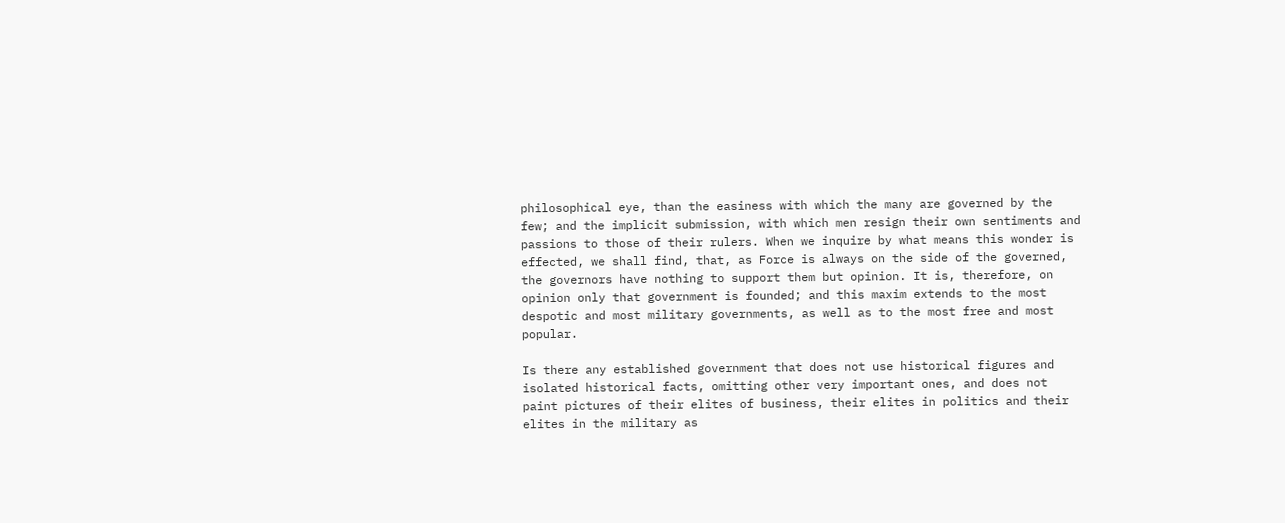philosophical eye, than the easiness with which the many are governed by the few; and the implicit submission, with which men resign their own sentiments and passions to those of their rulers. When we inquire by what means this wonder is effected, we shall find, that, as Force is always on the side of the governed, the governors have nothing to support them but opinion. It is, therefore, on opinion only that government is founded; and this maxim extends to the most despotic and most military governments, as well as to the most free and most popular.

Is there any established government that does not use historical figures and isolated historical facts, omitting other very important ones, and does not paint pictures of their elites of business, their elites in politics and their elites in the military as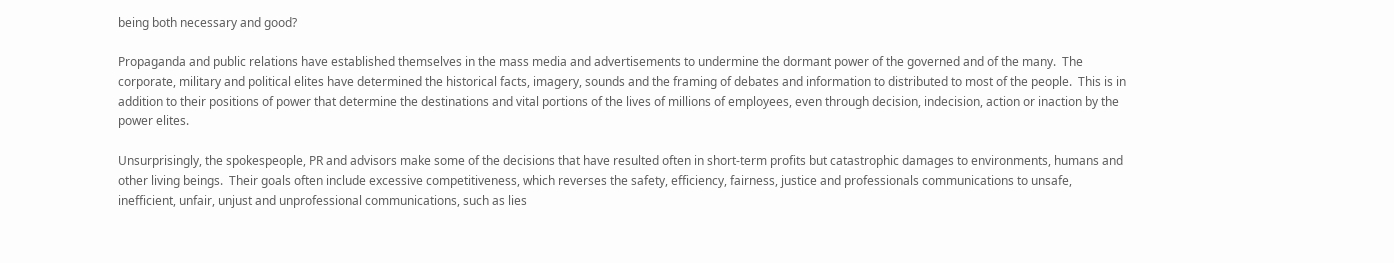being both necessary and good?

Propaganda and public relations have established themselves in the mass media and advertisements to undermine the dormant power of the governed and of the many.  The corporate, military and political elites have determined the historical facts, imagery, sounds and the framing of debates and information to distributed to most of the people.  This is in addition to their positions of power that determine the destinations and vital portions of the lives of millions of employees, even through decision, indecision, action or inaction by the power elites.

Unsurprisingly, the spokespeople, PR and advisors make some of the decisions that have resulted often in short-term profits but catastrophic damages to environments, humans and other living beings.  Their goals often include excessive competitiveness, which reverses the safety, efficiency, fairness, justice and professionals communications to unsafe, inefficient, unfair, unjust and unprofessional communications, such as lies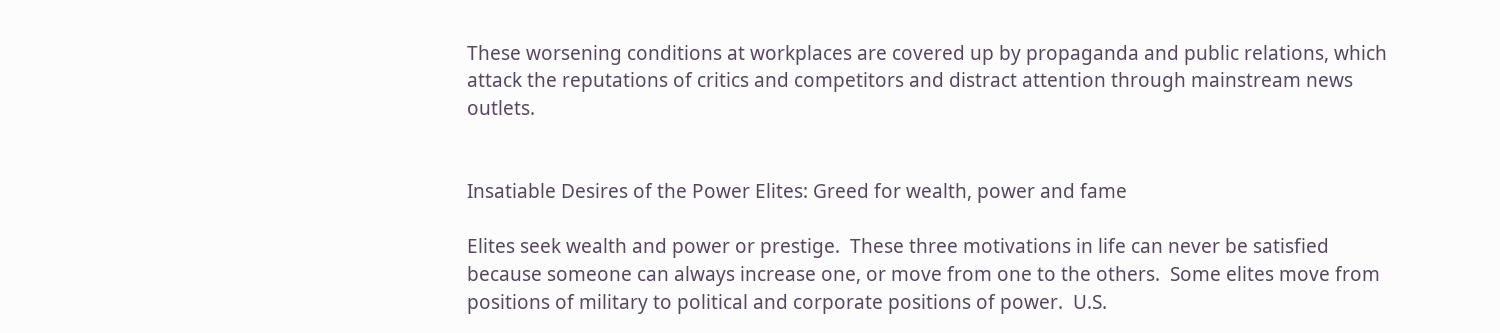These worsening conditions at workplaces are covered up by propaganda and public relations, which attack the reputations of critics and competitors and distract attention through mainstream news outlets.


Insatiable Desires of the Power Elites: Greed for wealth, power and fame

Elites seek wealth and power or prestige.  These three motivations in life can never be satisfied because someone can always increase one, or move from one to the others.  Some elites move from positions of military to political and corporate positions of power.  U.S.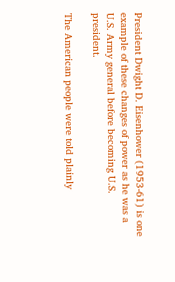President Dwight D. Eisenhower (1953-61) is one example of these changes of power as he was a U.S. Army general before becoming U.S. president.

The American people were told plainly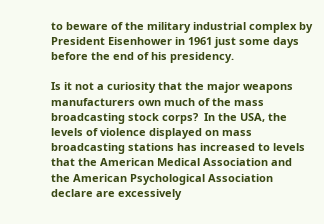to beware of the military industrial complex by President Eisenhower in 1961 just some days before the end of his presidency.

Is it not a curiosity that the major weapons manufacturers own much of the mass broadcasting stock corps?  In the USA, the levels of violence displayed on mass broadcasting stations has increased to levels that the American Medical Association and the American Psychological Association declare are excessively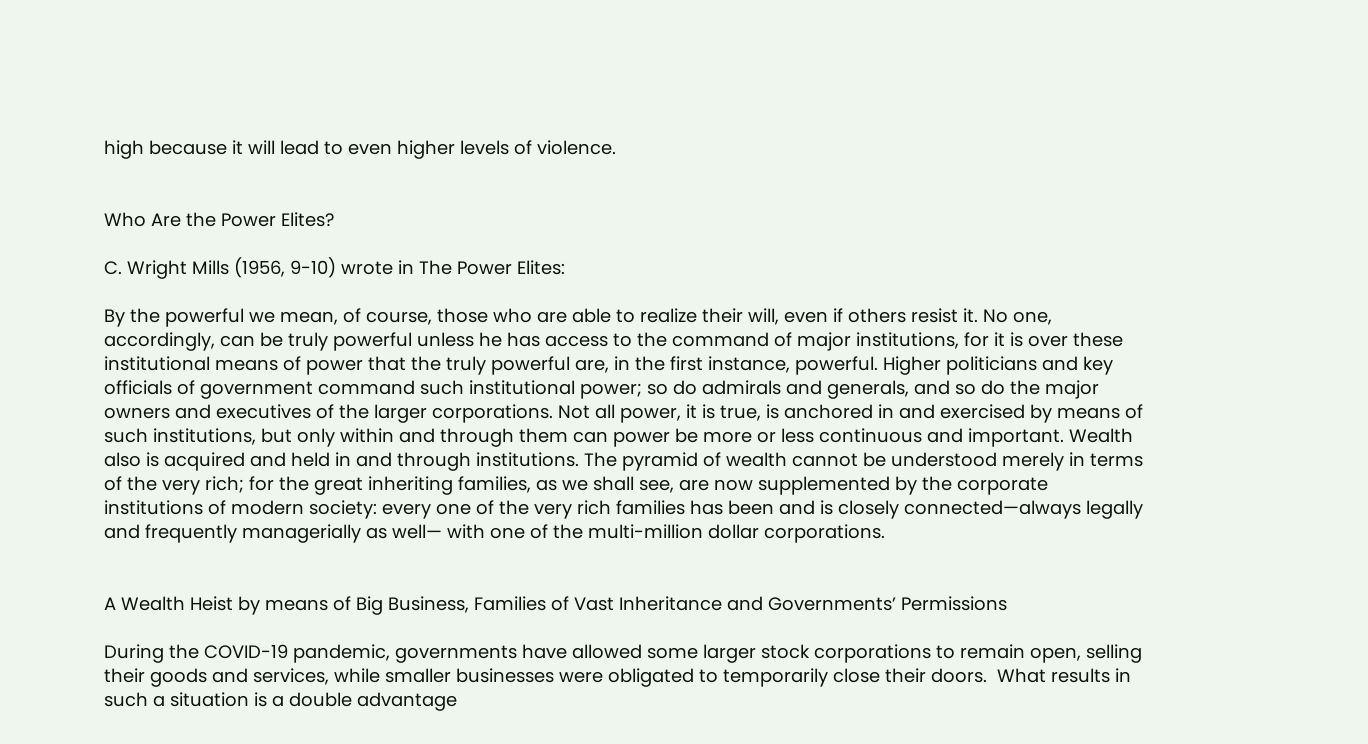high because it will lead to even higher levels of violence.


Who Are the Power Elites?

C. Wright Mills (1956, 9-10) wrote in The Power Elites:

By the powerful we mean, of course, those who are able to realize their will, even if others resist it. No one, accordingly, can be truly powerful unless he has access to the command of major institutions, for it is over these institutional means of power that the truly powerful are, in the first instance, powerful. Higher politicians and key officials of government command such institutional power; so do admirals and generals, and so do the major owners and executives of the larger corporations. Not all power, it is true, is anchored in and exercised by means of such institutions, but only within and through them can power be more or less continuous and important. Wealth also is acquired and held in and through institutions. The pyramid of wealth cannot be understood merely in terms of the very rich; for the great inheriting families, as we shall see, are now supplemented by the corporate institutions of modern society: every one of the very rich families has been and is closely connected—always legally and frequently managerially as well— with one of the multi-million dollar corporations.


A Wealth Heist by means of Big Business, Families of Vast Inheritance and Governments’ Permissions

During the COVID-19 pandemic, governments have allowed some larger stock corporations to remain open, selling their goods and services, while smaller businesses were obligated to temporarily close their doors.  What results in such a situation is a double advantage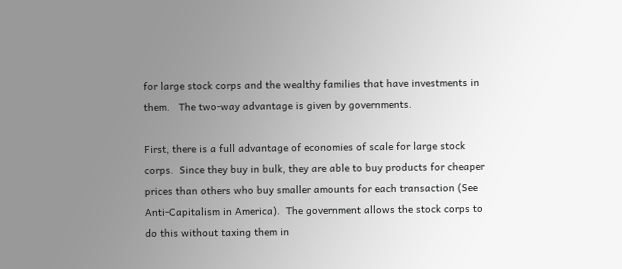for large stock corps and the wealthy families that have investments in them.   The two-way advantage is given by governments.

First, there is a full advantage of economies of scale for large stock corps.  Since they buy in bulk, they are able to buy products for cheaper prices than others who buy smaller amounts for each transaction (See Anti-Capitalism in America).  The government allows the stock corps to do this without taxing them in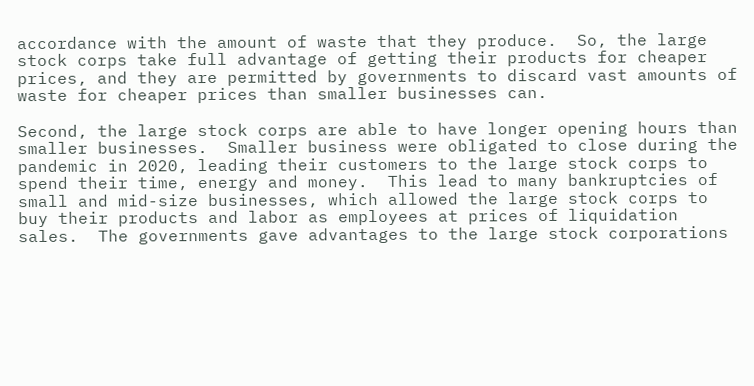accordance with the amount of waste that they produce.  So, the large stock corps take full advantage of getting their products for cheaper prices, and they are permitted by governments to discard vast amounts of waste for cheaper prices than smaller businesses can.

Second, the large stock corps are able to have longer opening hours than smaller businesses.  Smaller business were obligated to close during the pandemic in 2020, leading their customers to the large stock corps to spend their time, energy and money.  This lead to many bankruptcies of small and mid-size businesses, which allowed the large stock corps to buy their products and labor as employees at prices of liquidation sales.  The governments gave advantages to the large stock corporations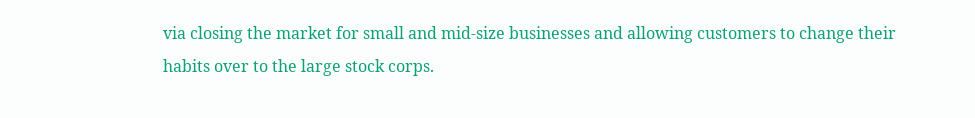via closing the market for small and mid-size businesses and allowing customers to change their habits over to the large stock corps.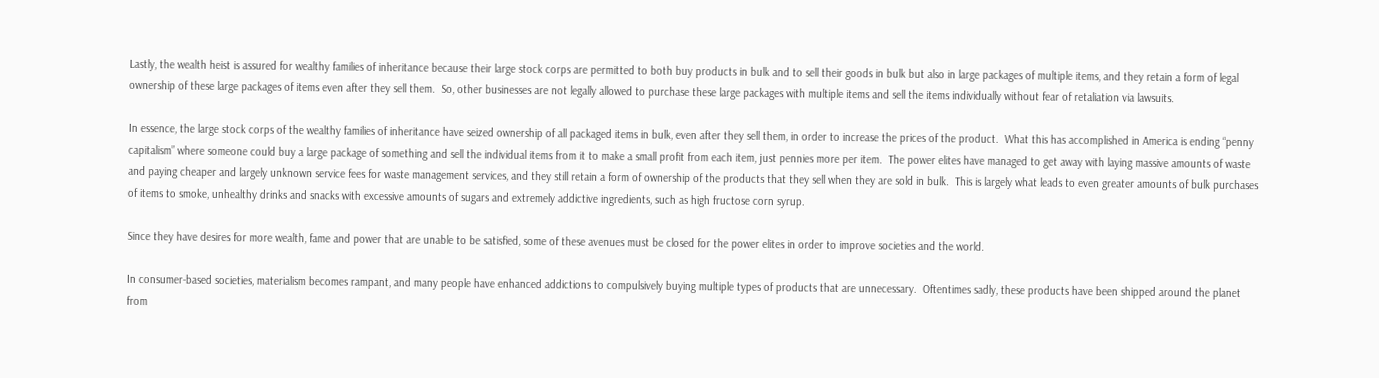Lastly, the wealth heist is assured for wealthy families of inheritance because their large stock corps are permitted to both buy products in bulk and to sell their goods in bulk but also in large packages of multiple items, and they retain a form of legal ownership of these large packages of items even after they sell them.  So, other businesses are not legally allowed to purchase these large packages with multiple items and sell the items individually without fear of retaliation via lawsuits.

In essence, the large stock corps of the wealthy families of inheritance have seized ownership of all packaged items in bulk, even after they sell them, in order to increase the prices of the product.  What this has accomplished in America is ending “penny capitalism” where someone could buy a large package of something and sell the individual items from it to make a small profit from each item, just pennies more per item.  The power elites have managed to get away with laying massive amounts of waste and paying cheaper and largely unknown service fees for waste management services, and they still retain a form of ownership of the products that they sell when they are sold in bulk.  This is largely what leads to even greater amounts of bulk purchases of items to smoke, unhealthy drinks and snacks with excessive amounts of sugars and extremely addictive ingredients, such as high fructose corn syrup.

Since they have desires for more wealth, fame and power that are unable to be satisfied, some of these avenues must be closed for the power elites in order to improve societies and the world.

In consumer-based societies, materialism becomes rampant, and many people have enhanced addictions to compulsively buying multiple types of products that are unnecessary.  Oftentimes sadly, these products have been shipped around the planet from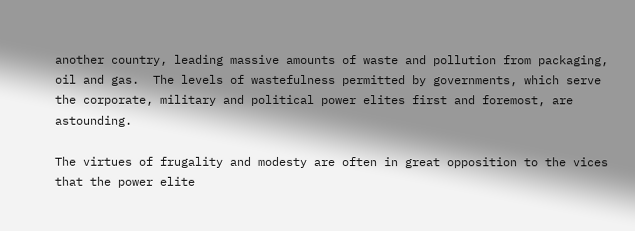another country, leading massive amounts of waste and pollution from packaging, oil and gas.  The levels of wastefulness permitted by governments, which serve the corporate, military and political power elites first and foremost, are astounding.

The virtues of frugality and modesty are often in great opposition to the vices that the power elite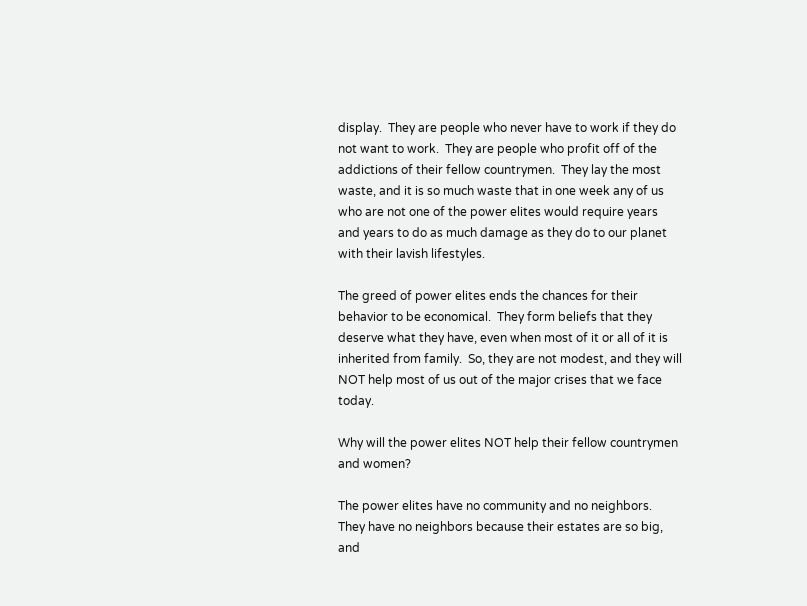display.  They are people who never have to work if they do not want to work.  They are people who profit off of the addictions of their fellow countrymen.  They lay the most waste, and it is so much waste that in one week any of us who are not one of the power elites would require years and years to do as much damage as they do to our planet with their lavish lifestyles.

The greed of power elites ends the chances for their behavior to be economical.  They form beliefs that they deserve what they have, even when most of it or all of it is inherited from family.  So, they are not modest, and they will NOT help most of us out of the major crises that we face today.

Why will the power elites NOT help their fellow countrymen and women?

The power elites have no community and no neighbors.  They have no neighbors because their estates are so big, and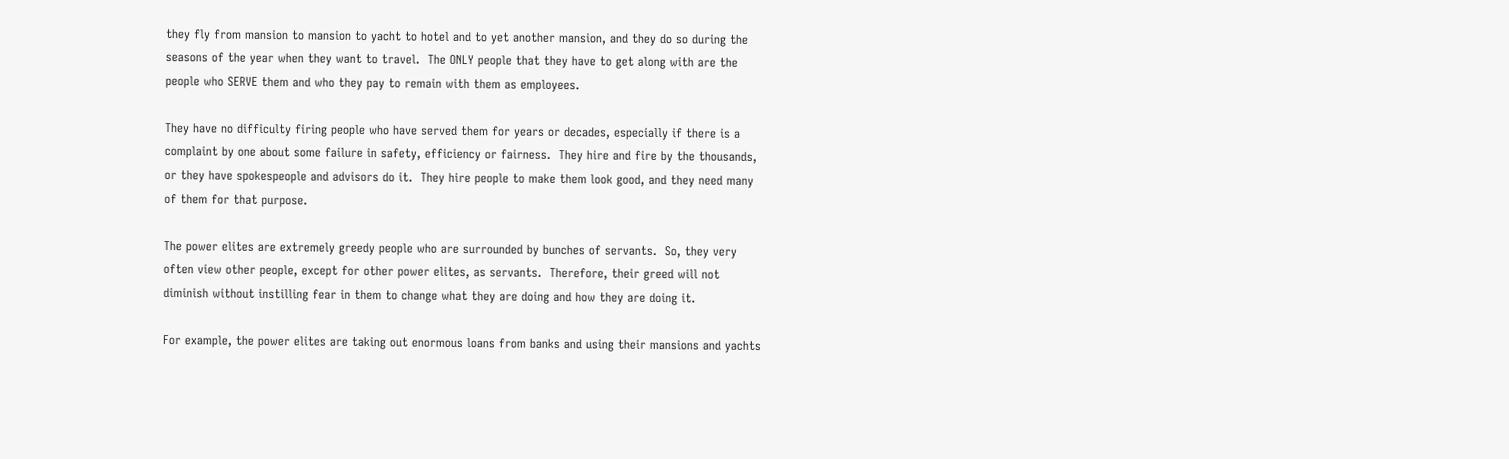they fly from mansion to mansion to yacht to hotel and to yet another mansion, and they do so during the seasons of the year when they want to travel.  The ONLY people that they have to get along with are the people who SERVE them and who they pay to remain with them as employees.

They have no difficulty firing people who have served them for years or decades, especially if there is a complaint by one about some failure in safety, efficiency or fairness.  They hire and fire by the thousands, or they have spokespeople and advisors do it.  They hire people to make them look good, and they need many of them for that purpose.

The power elites are extremely greedy people who are surrounded by bunches of servants.  So, they very often view other people, except for other power elites, as servants.  Therefore, their greed will not diminish without instilling fear in them to change what they are doing and how they are doing it.

For example, the power elites are taking out enormous loans from banks and using their mansions and yachts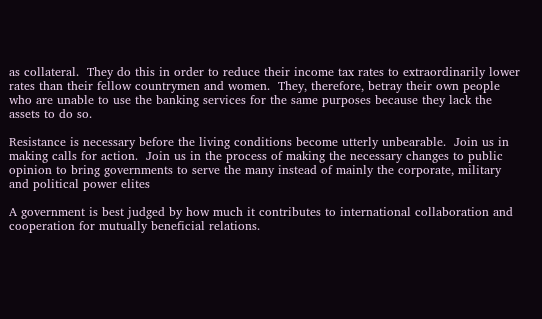as collateral.  They do this in order to reduce their income tax rates to extraordinarily lower rates than their fellow countrymen and women.  They, therefore, betray their own people who are unable to use the banking services for the same purposes because they lack the assets to do so.

Resistance is necessary before the living conditions become utterly unbearable.  Join us in making calls for action.  Join us in the process of making the necessary changes to public opinion to bring governments to serve the many instead of mainly the corporate, military and political power elites

A government is best judged by how much it contributes to international collaboration and cooperation for mutually beneficial relations.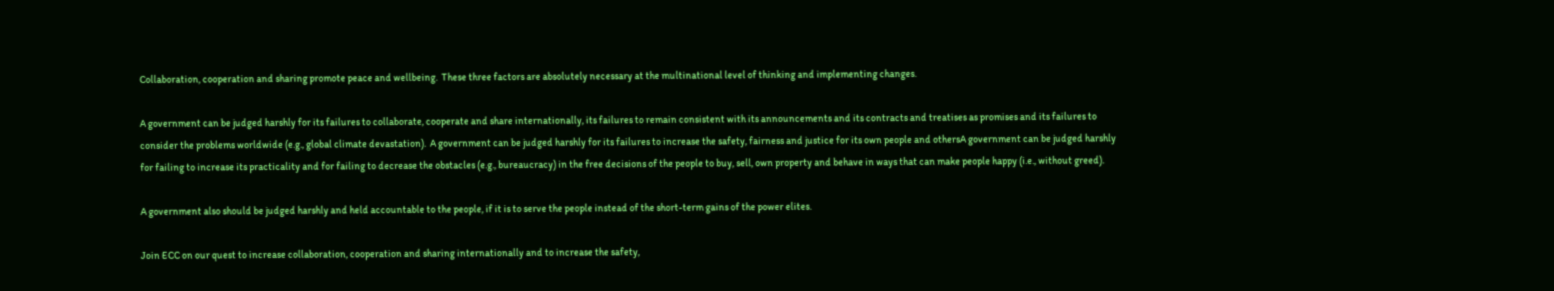Collaboration, cooperation and sharing promote peace and wellbeing.  These three factors are absolutely necessary at the multinational level of thinking and implementing changes.

A government can be judged harshly for its failures to collaborate, cooperate and share internationally, its failures to remain consistent with its announcements and its contracts and treatises as promises and its failures to consider the problems worldwide (e.g., global climate devastation).  A government can be judged harshly for its failures to increase the safety, fairness and justice for its own people and othersA government can be judged harshly for failing to increase its practicality and for failing to decrease the obstacles (e.g., bureaucracy) in the free decisions of the people to buy, sell, own property and behave in ways that can make people happy (i.e., without greed).

A government also should be judged harshly and held accountable to the people, if it is to serve the people instead of the short-term gains of the power elites.

Join ECC on our quest to increase collaboration, cooperation and sharing internationally and to increase the safety,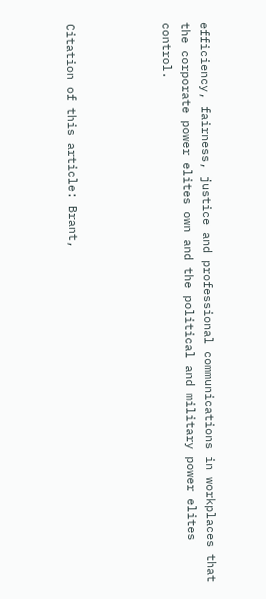efficiency, fairness, justice and professional communications in workplaces that the corporate power elites own and the political and military power elites control.




Citation of this article: Brant,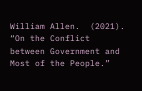William Allen.  (2021).  “On the Conflict between Government and Most of the People.”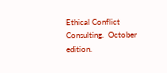Ethical Conflict Consulting.  October edition.